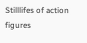Stilllifes of action figures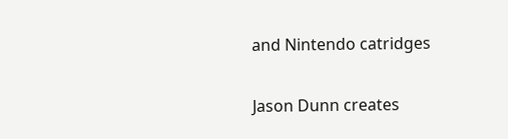and Nintendo catridges

Jason Dunn creates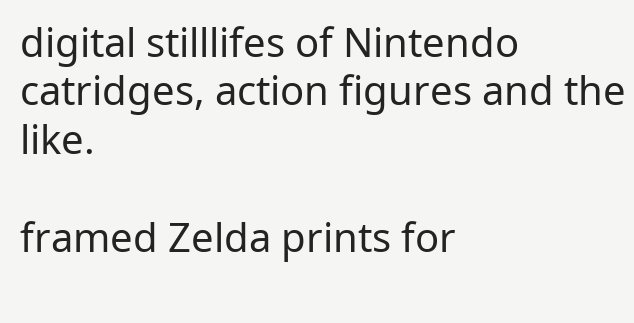digital stilllifes of Nintendo catridges, action figures and the like.

framed Zelda prints for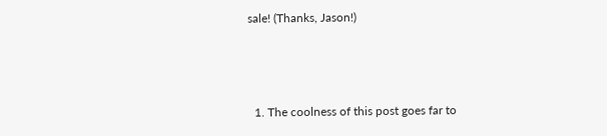sale! (Thanks, Jason!)



  1. The coolness of this post goes far to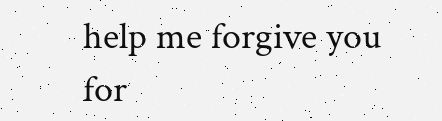help me forgive you for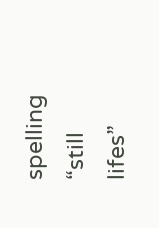spelling “still lifes”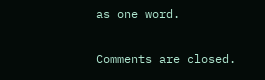as one word.

Comments are closed.